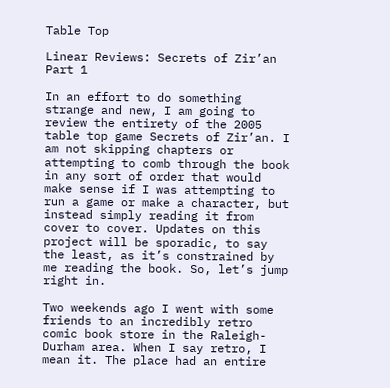Table Top

Linear Reviews: Secrets of Zir’an Part 1

In an effort to do something strange and new, I am going to review the entirety of the 2005 table top game Secrets of Zir’an. I am not skipping chapters or attempting to comb through the book in any sort of order that would make sense if I was attempting to run a game or make a character, but instead simply reading it from cover to cover. Updates on this project will be sporadic, to say the least, as it’s constrained by me reading the book. So, let’s jump right in.

Two weekends ago I went with some friends to an incredibly retro comic book store in the Raleigh-Durham area. When I say retro, I mean it. The place had an entire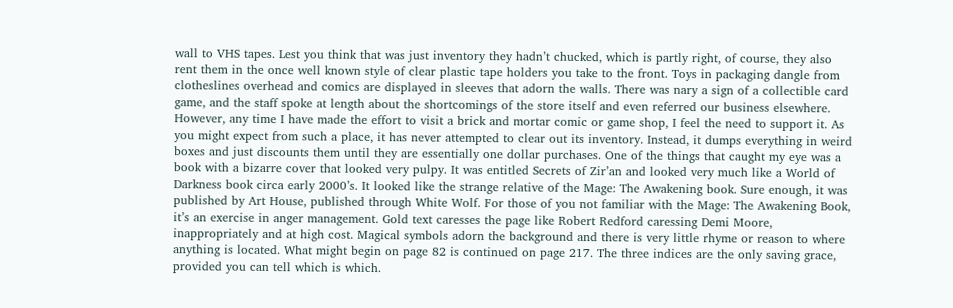wall to VHS tapes. Lest you think that was just inventory they hadn’t chucked, which is partly right, of course, they also rent them in the once well known style of clear plastic tape holders you take to the front. Toys in packaging dangle from clotheslines overhead and comics are displayed in sleeves that adorn the walls. There was nary a sign of a collectible card game, and the staff spoke at length about the shortcomings of the store itself and even referred our business elsewhere. However, any time I have made the effort to visit a brick and mortar comic or game shop, I feel the need to support it. As you might expect from such a place, it has never attempted to clear out its inventory. Instead, it dumps everything in weird boxes and just discounts them until they are essentially one dollar purchases. One of the things that caught my eye was a book with a bizarre cover that looked very pulpy. It was entitled Secrets of Zir’an and looked very much like a World of Darkness book circa early 2000’s. It looked like the strange relative of the Mage: The Awakening book. Sure enough, it was published by Art House, published through White Wolf. For those of you not familiar with the Mage: The Awakening Book, it’s an exercise in anger management. Gold text caresses the page like Robert Redford caressing Demi Moore, inappropriately and at high cost. Magical symbols adorn the background and there is very little rhyme or reason to where anything is located. What might begin on page 82 is continued on page 217. The three indices are the only saving grace, provided you can tell which is which.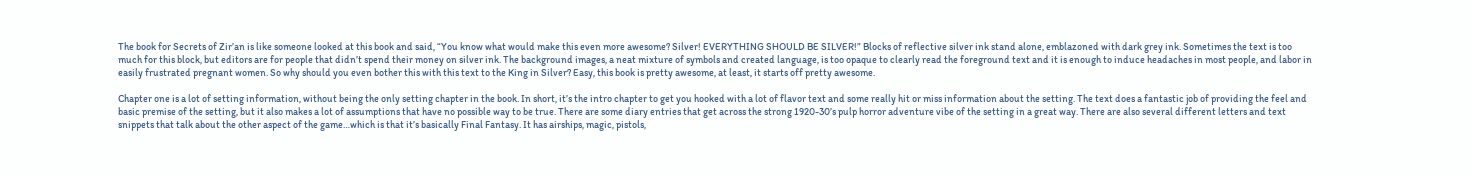The book for Secrets of Zir’an is like someone looked at this book and said, “You know what would make this even more awesome? Silver! EVERYTHING SHOULD BE SILVER!” Blocks of reflective silver ink stand alone, emblazoned with dark grey ink. Sometimes the text is too much for this block, but editors are for people that didn’t spend their money on silver ink. The background images, a neat mixture of symbols and created language, is too opaque to clearly read the foreground text and it is enough to induce headaches in most people, and labor in easily frustrated pregnant women. So why should you even bother this with this text to the King in Silver? Easy, this book is pretty awesome, at least, it starts off pretty awesome.

Chapter one is a lot of setting information, without being the only setting chapter in the book. In short, it’s the intro chapter to get you hooked with a lot of flavor text and some really hit or miss information about the setting. The text does a fantastic job of providing the feel and basic premise of the setting, but it also makes a lot of assumptions that have no possible way to be true. There are some diary entries that get across the strong 1920-30’s pulp horror adventure vibe of the setting in a great way. There are also several different letters and text snippets that talk about the other aspect of the game…which is that it’s basically Final Fantasy. It has airships, magic, pistols,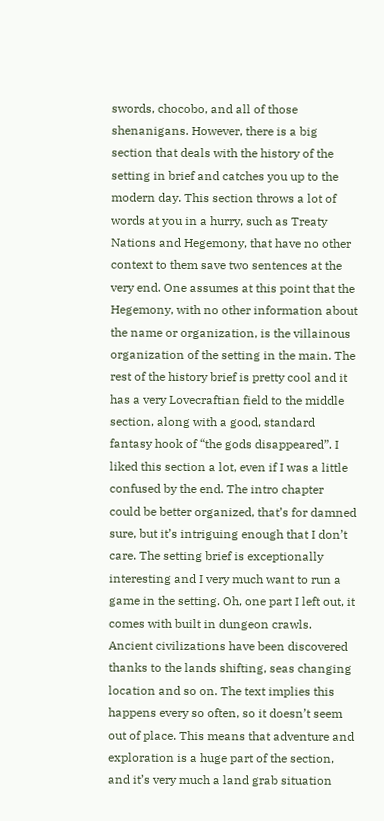swords, chocobo, and all of those shenanigans. However, there is a big section that deals with the history of the setting in brief and catches you up to the modern day. This section throws a lot of words at you in a hurry, such as Treaty Nations and Hegemony, that have no other context to them save two sentences at the very end. One assumes at this point that the Hegemony, with no other information about the name or organization, is the villainous organization of the setting in the main. The rest of the history brief is pretty cool and it has a very Lovecraftian field to the middle section, along with a good, standard fantasy hook of “the gods disappeared”. I liked this section a lot, even if I was a little confused by the end. The intro chapter could be better organized, that’s for damned sure, but it’s intriguing enough that I don’t care. The setting brief is exceptionally interesting and I very much want to run a game in the setting. Oh, one part I left out, it comes with built in dungeon crawls. Ancient civilizations have been discovered thanks to the lands shifting, seas changing location and so on. The text implies this happens every so often, so it doesn’t seem out of place. This means that adventure and exploration is a huge part of the section, and it’s very much a land grab situation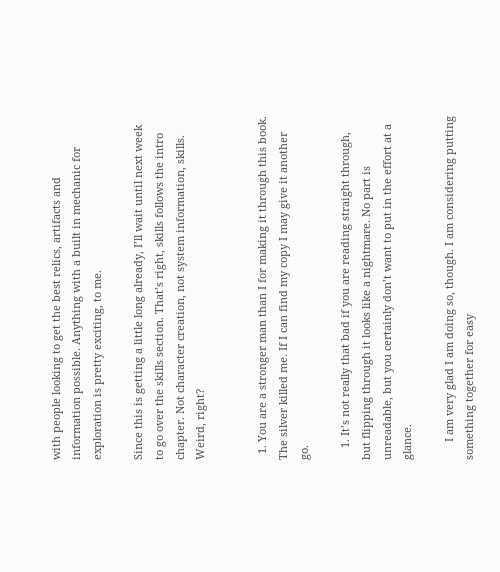with people looking to get the best relics, artifacts and information possible. Anything with a built in mechanic for exploration is pretty exciting, to me.

Since this is getting a little long already, I’ll wait until next week to go over the skills section. That’s right, skills follows the intro chapter. Not character creation, not system information, skills. Weird, right?


  1. You are a stronger man than I for making it through this book. The silver killed me. If I can find my copy I may give it another go.

    1. It’s not really that bad if you are reading straight through, but flipping through it looks like a nightmare. No part is unreadable, but you certainly don’t want to put in the effort at a glance.

      I am very glad I am doing so, though. I am considering putting something together for easy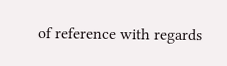of reference with regards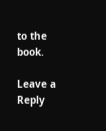to the book.

Leave a Reply